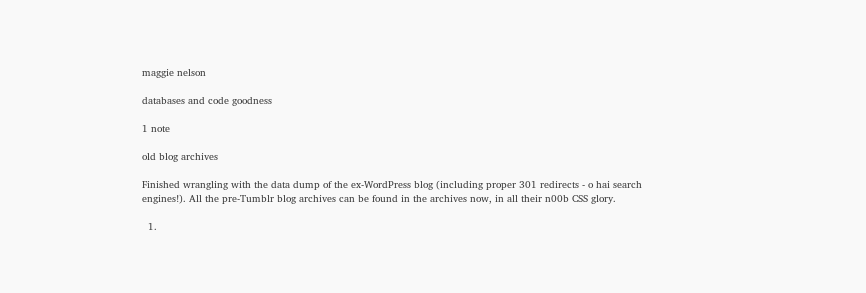maggie nelson

databases and code goodness

1 note

old blog archives

Finished wrangling with the data dump of the ex-WordPress blog (including proper 301 redirects - o hai search engines!). All the pre-Tumblr blog archives can be found in the archives now, in all their n00b CSS glory.

  1.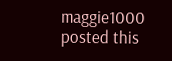maggie1000 posted this